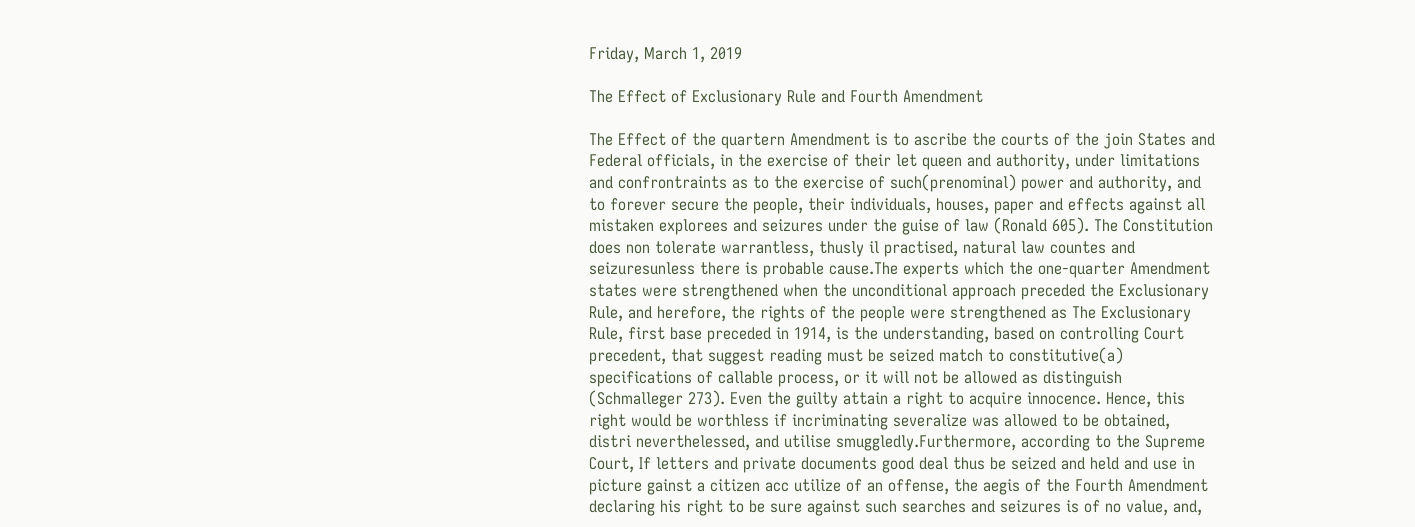Friday, March 1, 2019

The Effect of Exclusionary Rule and Fourth Amendment

The Effect of the quartern Amendment is to ascribe the courts of the join States and Federal officials, in the exercise of their let queen and authority, under limitations and confrontraints as to the exercise of such(prenominal) power and authority, and to forever secure the people, their individuals, houses, paper and effects against all mistaken explorees and seizures under the guise of law (Ronald 605). The Constitution does non tolerate warrantless, thusly il practised, natural law countes and seizuresunless there is probable cause.The experts which the one-quarter Amendment states were strengthened when the unconditional approach preceded the Exclusionary Rule, and herefore, the rights of the people were strengthened as The Exclusionary Rule, first base preceded in 1914, is the understanding, based on controlling Court precedent, that suggest reading must be seized match to constitutive(a) specifications of callable process, or it will not be allowed as distinguish (Schmalleger 273). Even the guilty attain a right to acquire innocence. Hence, this right would be worthless if incriminating severalize was allowed to be obtained, distri neverthelessed, and utilise smuggledly.Furthermore, according to the Supreme Court, If letters and private documents good deal thus be seized and held and use in picture gainst a citizen acc utilize of an offense, the aegis of the Fourth Amendment declaring his right to be sure against such searches and seizures is of no value, and,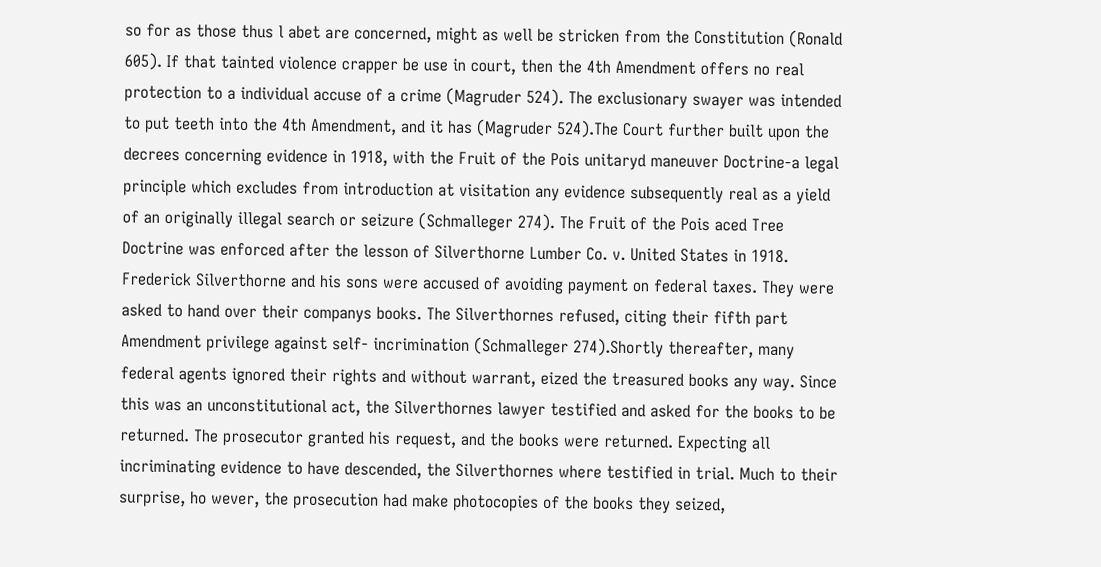so for as those thus l abet are concerned, might as well be stricken from the Constitution (Ronald 605). If that tainted violence crapper be use in court, then the 4th Amendment offers no real protection to a individual accuse of a crime (Magruder 524). The exclusionary swayer was intended to put teeth into the 4th Amendment, and it has (Magruder 524).The Court further built upon the decrees concerning evidence in 1918, with the Fruit of the Pois unitaryd maneuver Doctrine-a legal principle which excludes from introduction at visitation any evidence subsequently real as a yield of an originally illegal search or seizure (Schmalleger 274). The Fruit of the Pois aced Tree Doctrine was enforced after the lesson of Silverthorne Lumber Co. v. United States in 1918. Frederick Silverthorne and his sons were accused of avoiding payment on federal taxes. They were asked to hand over their companys books. The Silverthornes refused, citing their fifth part Amendment privilege against self- incrimination (Schmalleger 274).Shortly thereafter, many federal agents ignored their rights and without warrant, eized the treasured books any way. Since this was an unconstitutional act, the Silverthornes lawyer testified and asked for the books to be returned. The prosecutor granted his request, and the books were returned. Expecting all incriminating evidence to have descended, the Silverthornes where testified in trial. Much to their surprise, ho wever, the prosecution had make photocopies of the books they seized,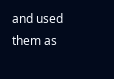and used them as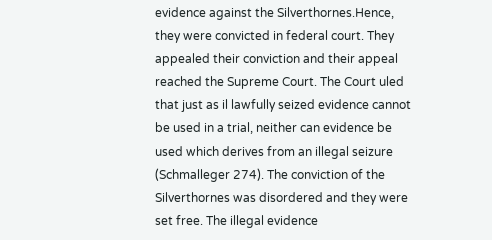evidence against the Silverthornes.Hence, they were convicted in federal court. They appealed their conviction and their appeal reached the Supreme Court. The Court uled that just as il lawfully seized evidence cannot be used in a trial, neither can evidence be used which derives from an illegal seizure (Schmalleger 274). The conviction of the Silverthornes was disordered and they were set free. The illegal evidence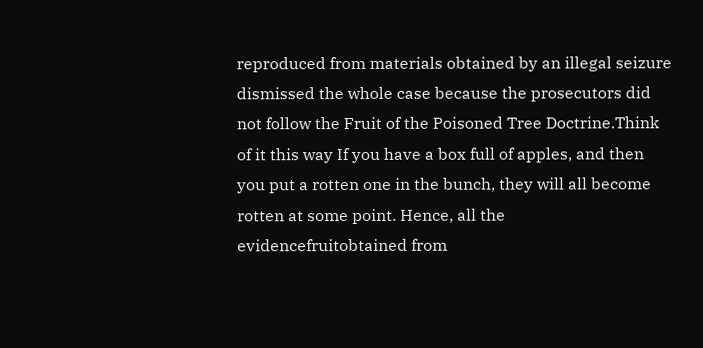reproduced from materials obtained by an illegal seizure dismissed the whole case because the prosecutors did not follow the Fruit of the Poisoned Tree Doctrine.Think of it this way If you have a box full of apples, and then you put a rotten one in the bunch, they will all become rotten at some point. Hence, all the evidencefruitobtained from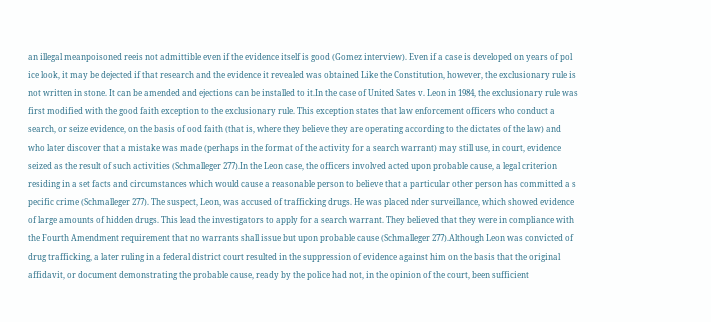an illegal meanpoisoned reeis not admittible even if the evidence itself is good (Gomez interview). Even if a case is developed on years of pol ice look, it may be dejected if that research and the evidence it revealed was obtained Like the Constitution, however, the exclusionary rule is not written in stone. It can be amended and ejections can be installed to it.In the case of United Sates v. Leon in 1984, the exclusionary rule was first modified with the good faith exception to the exclusionary rule. This exception states that law enforcement officers who conduct a search, or seize evidence, on the basis of ood faith (that is, where they believe they are operating according to the dictates of the law) and who later discover that a mistake was made (perhaps in the format of the activity for a search warrant) may still use, in court, evidence seized as the result of such activities (Schmalleger 277).In the Leon case, the officers involved acted upon probable cause, a legal criterion residing in a set facts and circumstances which would cause a reasonable person to believe that a particular other person has committed a s pecific crime (Schmalleger 277). The suspect, Leon, was accused of trafficking drugs. He was placed nder surveillance, which showed evidence of large amounts of hidden drugs. This lead the investigators to apply for a search warrant. They believed that they were in compliance with the Fourth Amendment requirement that no warrants shall issue but upon probable cause (Schmalleger 277).Although Leon was convicted of drug trafficking, a later ruling in a federal district court resulted in the suppression of evidence against him on the basis that the original affidavit, or document demonstrating the probable cause, ready by the police had not, in the opinion of the court, been sufficient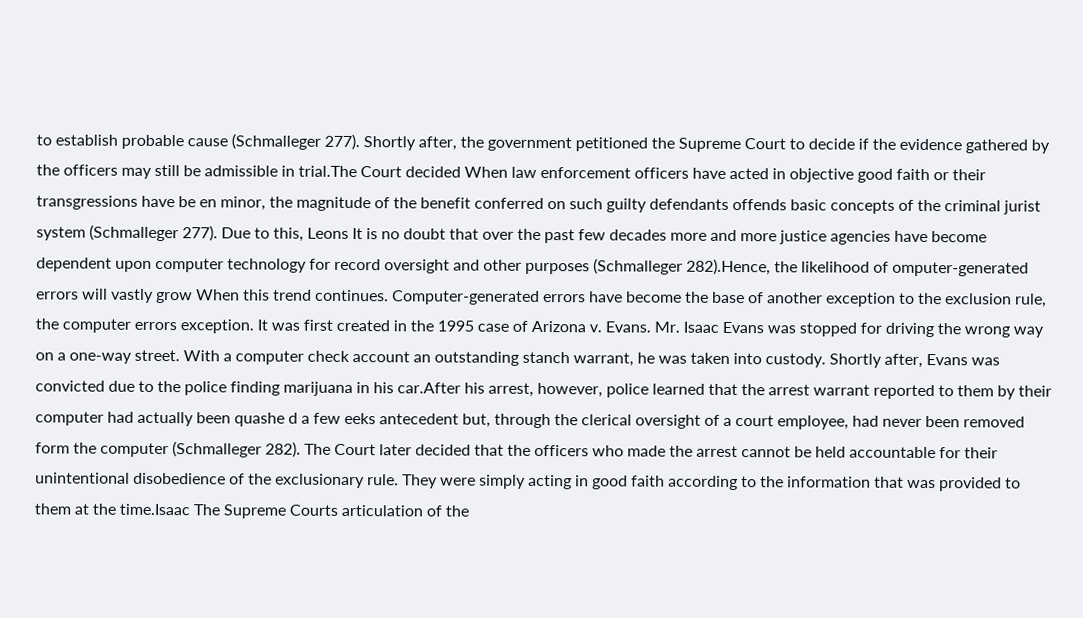to establish probable cause (Schmalleger 277). Shortly after, the government petitioned the Supreme Court to decide if the evidence gathered by the officers may still be admissible in trial.The Court decided When law enforcement officers have acted in objective good faith or their transgressions have be en minor, the magnitude of the benefit conferred on such guilty defendants offends basic concepts of the criminal jurist system (Schmalleger 277). Due to this, Leons It is no doubt that over the past few decades more and more justice agencies have become dependent upon computer technology for record oversight and other purposes (Schmalleger 282).Hence, the likelihood of omputer-generated errors will vastly grow When this trend continues. Computer-generated errors have become the base of another exception to the exclusion rule, the computer errors exception. It was first created in the 1995 case of Arizona v. Evans. Mr. Isaac Evans was stopped for driving the wrong way on a one-way street. With a computer check account an outstanding stanch warrant, he was taken into custody. Shortly after, Evans was convicted due to the police finding marijuana in his car.After his arrest, however, police learned that the arrest warrant reported to them by their computer had actually been quashe d a few eeks antecedent but, through the clerical oversight of a court employee, had never been removed form the computer (Schmalleger 282). The Court later decided that the officers who made the arrest cannot be held accountable for their unintentional disobedience of the exclusionary rule. They were simply acting in good faith according to the information that was provided to them at the time.Isaac The Supreme Courts articulation of the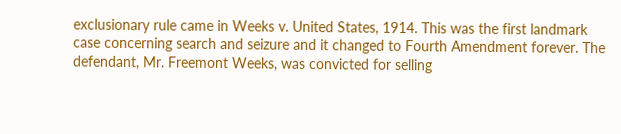exclusionary rule came in Weeks v. United States, 1914. This was the first landmark case concerning search and seizure and it changed to Fourth Amendment forever. The defendant, Mr. Freemont Weeks, was convicted for selling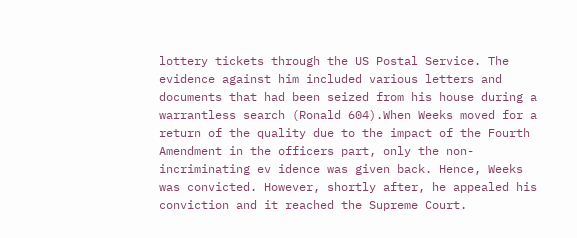lottery tickets through the US Postal Service. The evidence against him included various letters and documents that had been seized from his house during a warrantless search (Ronald 604).When Weeks moved for a return of the quality due to the impact of the Fourth Amendment in the officers part, only the non-incriminating ev idence was given back. Hence, Weeks was convicted. However, shortly after, he appealed his conviction and it reached the Supreme Court.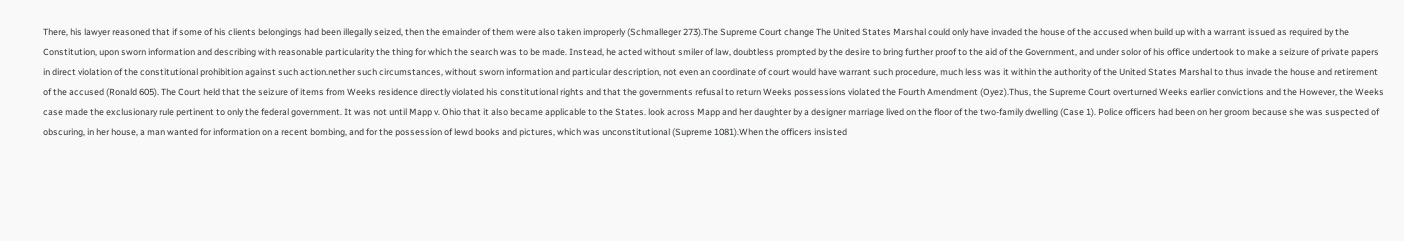There, his lawyer reasoned that if some of his clients belongings had been illegally seized, then the emainder of them were also taken improperly (Schmalleger 273).The Supreme Court change The United States Marshal could only have invaded the house of the accused when build up with a warrant issued as required by the Constitution, upon sworn information and describing with reasonable particularity the thing for which the search was to be made. Instead, he acted without smiler of law, doubtless prompted by the desire to bring further proof to the aid of the Government, and under solor of his office undertook to make a seizure of private papers in direct violation of the constitutional prohibition against such action.nether such circumstances, without sworn information and particular description, not even an coordinate of court would have warrant such procedure, much less was it within the authority of the United States Marshal to thus invade the house and retirement of the accused (Ronald 605). The Court held that the seizure of items from Weeks residence directly violated his constitutional rights and that the governments refusal to return Weeks possessions violated the Fourth Amendment (Oyez).Thus, the Supreme Court overturned Weeks earlier convictions and the However, the Weeks case made the exclusionary rule pertinent to only the federal government. It was not until Mapp v. Ohio that it also became applicable to the States. look across Mapp and her daughter by a designer marriage lived on the floor of the two-family dwelling (Case 1). Police officers had been on her groom because she was suspected of obscuring, in her house, a man wanted for information on a recent bombing, and for the possession of lewd books and pictures, which was unconstitutional (Supreme 1081).When the officers insisted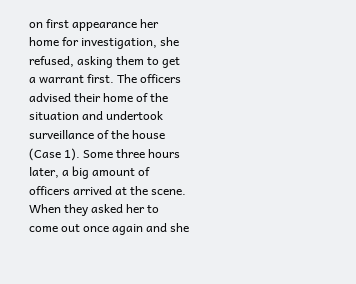on first appearance her home for investigation, she refused, asking them to get a warrant first. The officers advised their home of the situation and undertook surveillance of the house (Case 1). Some three hours later, a big amount of officers arrived at the scene. When they asked her to come out once again and she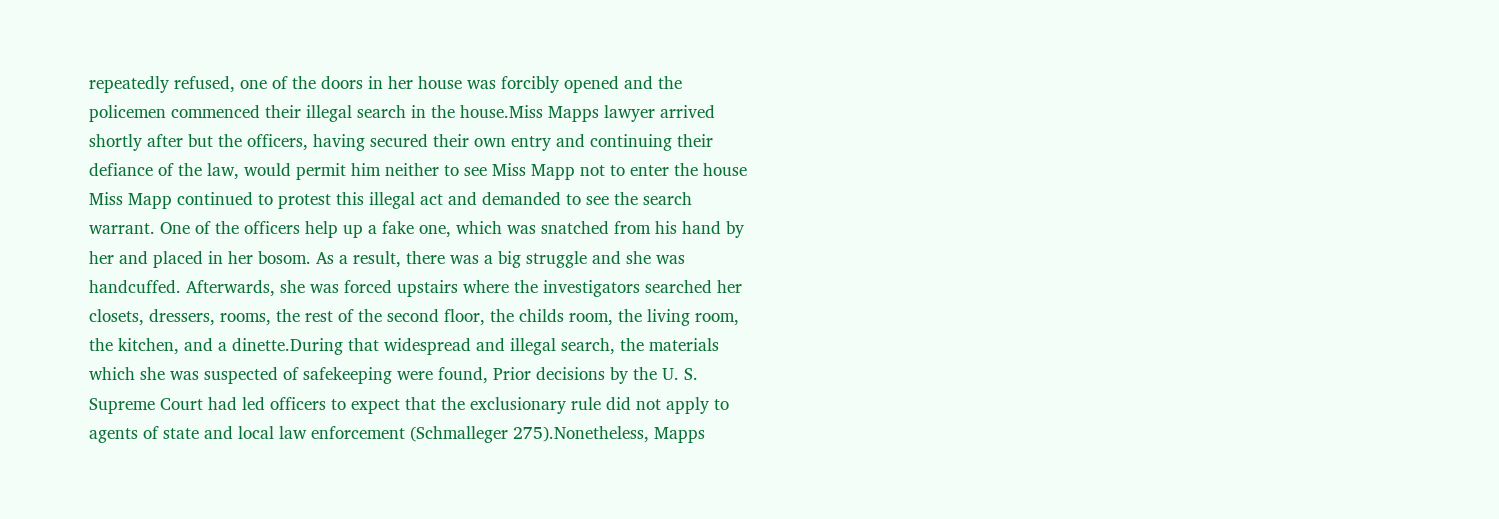repeatedly refused, one of the doors in her house was forcibly opened and the policemen commenced their illegal search in the house.Miss Mapps lawyer arrived shortly after but the officers, having secured their own entry and continuing their defiance of the law, would permit him neither to see Miss Mapp not to enter the house Miss Mapp continued to protest this illegal act and demanded to see the search warrant. One of the officers help up a fake one, which was snatched from his hand by her and placed in her bosom. As a result, there was a big struggle and she was handcuffed. Afterwards, she was forced upstairs where the investigators searched her closets, dressers, rooms, the rest of the second floor, the childs room, the living room, the kitchen, and a dinette.During that widespread and illegal search, the materials which she was suspected of safekeeping were found, Prior decisions by the U. S. Supreme Court had led officers to expect that the exclusionary rule did not apply to agents of state and local law enforcement (Schmalleger 275).Nonetheless, Mapps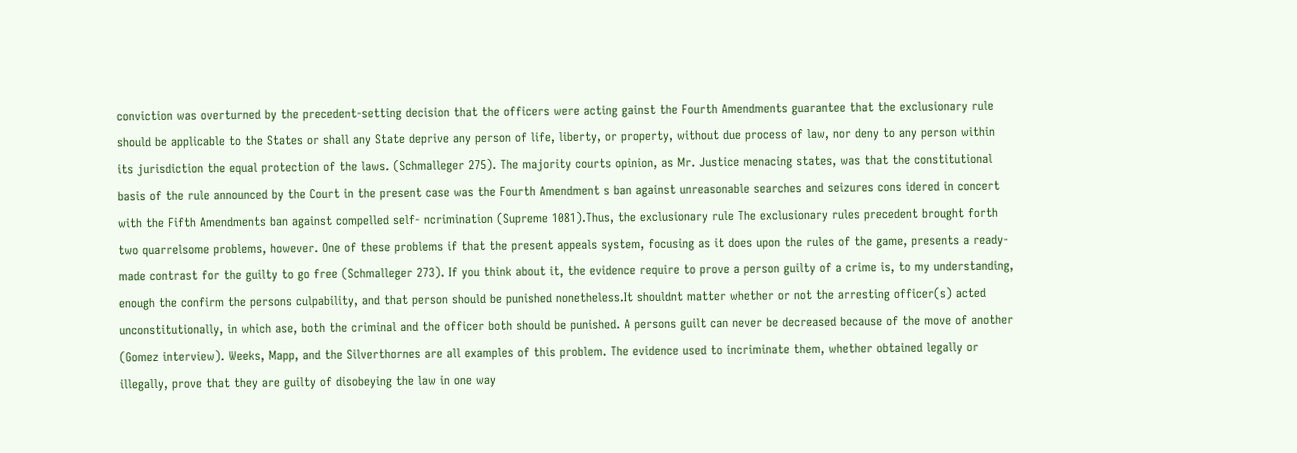conviction was overturned by the precedent-setting decision that the officers were acting gainst the Fourth Amendments guarantee that the exclusionary rule should be applicable to the States or shall any State deprive any person of life, liberty, or property, without due process of law, nor deny to any person within its jurisdiction the equal protection of the laws. (Schmalleger 275). The majority courts opinion, as Mr. Justice menacing states, was that the constitutional basis of the rule announced by the Court in the present case was the Fourth Amendment s ban against unreasonable searches and seizures cons idered in concert with the Fifth Amendments ban against compelled self- ncrimination (Supreme 1081).Thus, the exclusionary rule The exclusionary rules precedent brought forth two quarrelsome problems, however. One of these problems if that the present appeals system, focusing as it does upon the rules of the game, presents a ready-made contrast for the guilty to go free (Schmalleger 273). If you think about it, the evidence require to prove a person guilty of a crime is, to my understanding, enough the confirm the persons culpability, and that person should be punished nonetheless.It shouldnt matter whether or not the arresting officer(s) acted unconstitutionally, in which ase, both the criminal and the officer both should be punished. A persons guilt can never be decreased because of the move of another (Gomez interview). Weeks, Mapp, and the Silverthornes are all examples of this problem. The evidence used to incriminate them, whether obtained legally or illegally, prove that they are guilty of disobeying the law in one way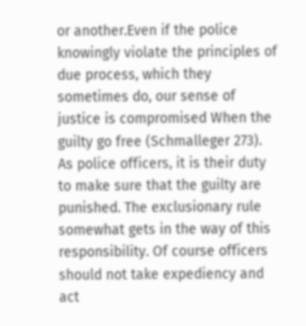or another.Even if the police knowingly violate the principles of due process, which they sometimes do, our sense of justice is compromised When the guilty go free (Schmalleger 273). As police officers, it is their duty to make sure that the guilty are punished. The exclusionary rule somewhat gets in the way of this responsibility. Of course officers should not take expediency and act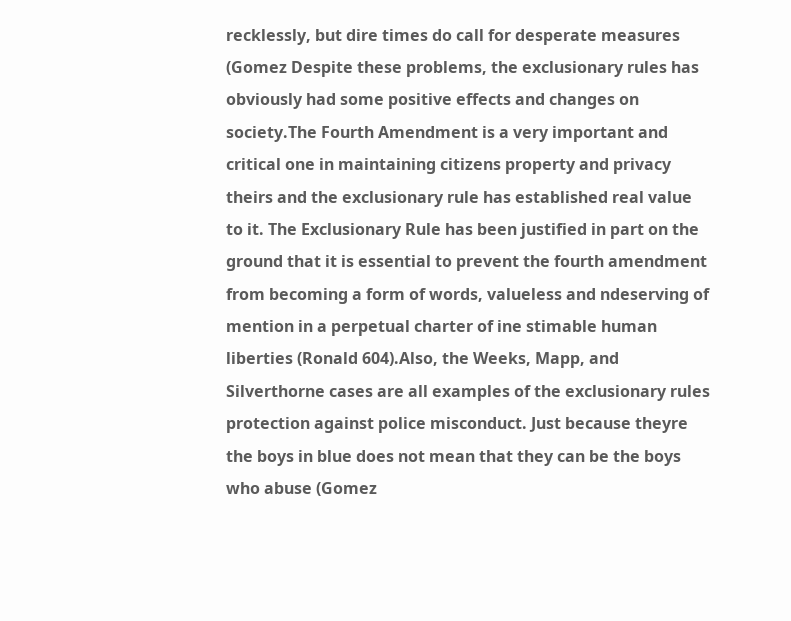recklessly, but dire times do call for desperate measures (Gomez Despite these problems, the exclusionary rules has obviously had some positive effects and changes on society.The Fourth Amendment is a very important and critical one in maintaining citizens property and privacy theirs and the exclusionary rule has established real value to it. The Exclusionary Rule has been justified in part on the ground that it is essential to prevent the fourth amendment from becoming a form of words, valueless and ndeserving of mention in a perpetual charter of ine stimable human liberties (Ronald 604).Also, the Weeks, Mapp, and Silverthorne cases are all examples of the exclusionary rules protection against police misconduct. Just because theyre the boys in blue does not mean that they can be the boys who abuse (Gomez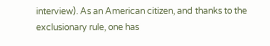interview). As an American citizen, and thanks to the exclusionary rule, one has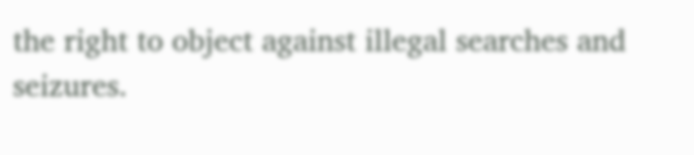the right to object against illegal searches and seizures.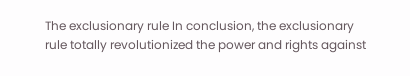The exclusionary rule In conclusion, the exclusionary rule totally revolutionized the power and rights against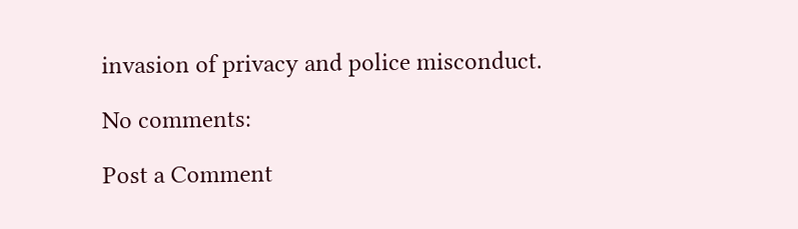invasion of privacy and police misconduct.

No comments:

Post a Comment